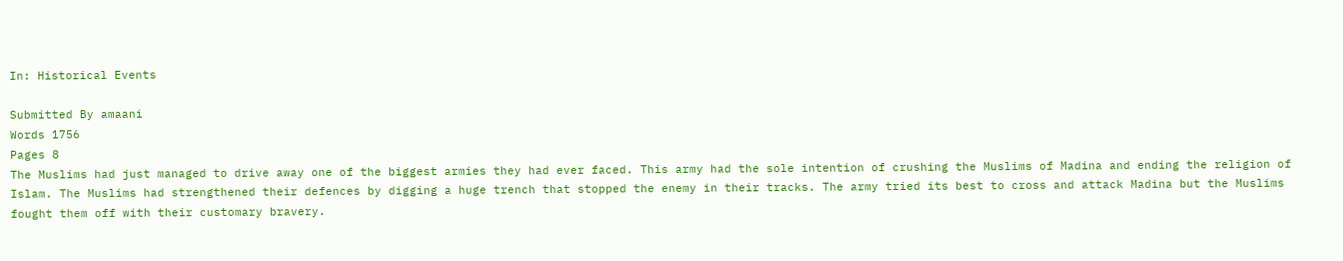In: Historical Events

Submitted By amaani
Words 1756
Pages 8
The Muslims had just managed to drive away one of the biggest armies they had ever faced. This army had the sole intention of crushing the Muslims of Madina and ending the religion of Islam. The Muslims had strengthened their defences by digging a huge trench that stopped the enemy in their tracks. The army tried its best to cross and attack Madina but the Muslims fought them off with their customary bravery.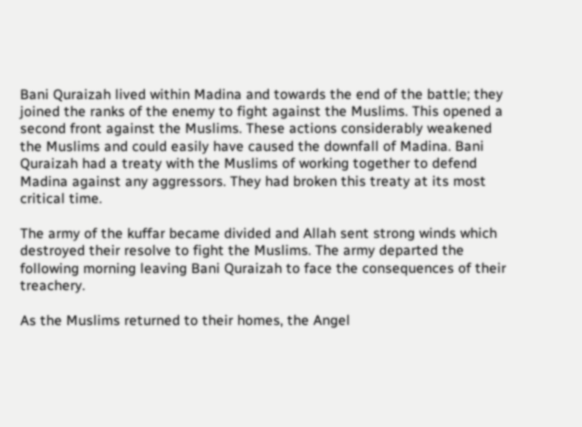Bani Quraizah lived within Madina and towards the end of the battle; they joined the ranks of the enemy to fight against the Muslims. This opened a second front against the Muslims. These actions considerably weakened the Muslims and could easily have caused the downfall of Madina. Bani Quraizah had a treaty with the Muslims of working together to defend Madina against any aggressors. They had broken this treaty at its most critical time.

The army of the kuffar became divided and Allah sent strong winds which destroyed their resolve to fight the Muslims. The army departed the following morning leaving Bani Quraizah to face the consequences of their treachery.

As the Muslims returned to their homes, the Angel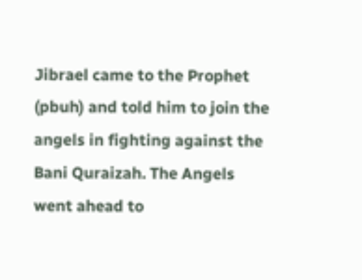Jibrael came to the Prophet (pbuh) and told him to join the angels in fighting against the Bani Quraizah. The Angels went ahead to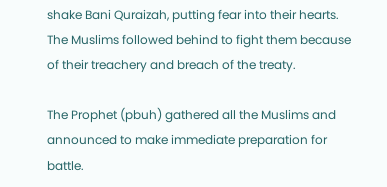shake Bani Quraizah, putting fear into their hearts. The Muslims followed behind to fight them because of their treachery and breach of the treaty.

The Prophet (pbuh) gathered all the Muslims and announced to make immediate preparation for battle.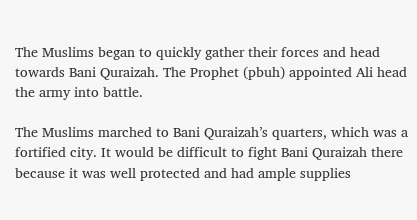The Muslims began to quickly gather their forces and head towards Bani Quraizah. The Prophet (pbuh) appointed Ali head the army into battle.

The Muslims marched to Bani Quraizah’s quarters, which was a fortified city. It would be difficult to fight Bani Quraizah there because it was well protected and had ample supplies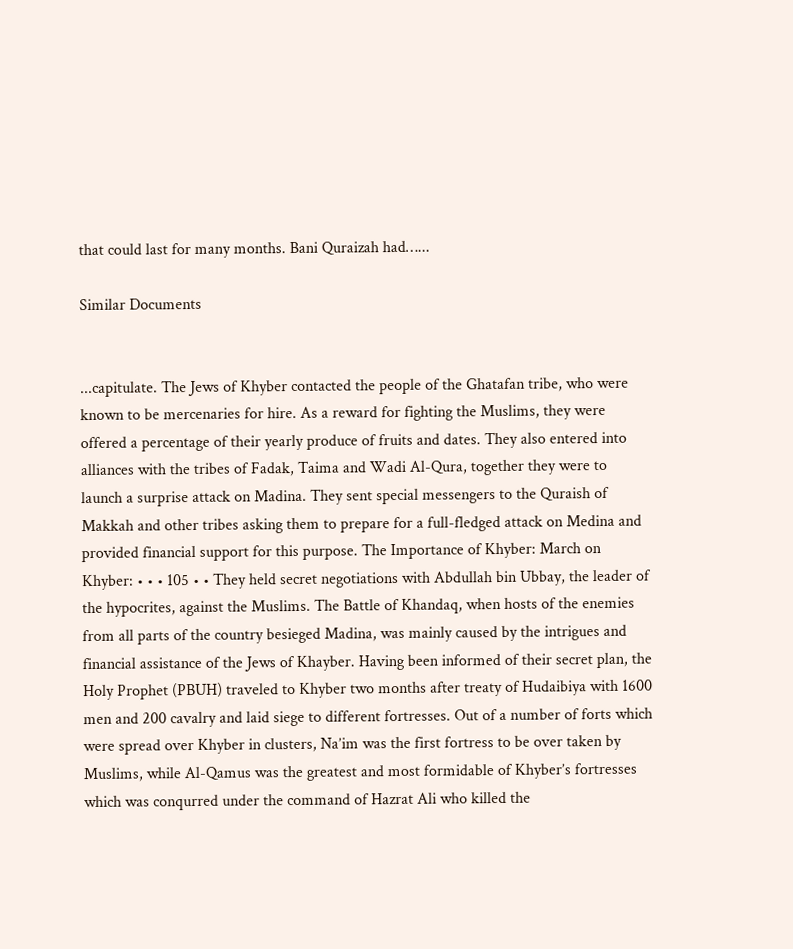that could last for many months. Bani Quraizah had…...

Similar Documents


...capitulate. The Jews of Khyber contacted the people of the Ghatafan tribe, who were known to be mercenaries for hire. As a reward for fighting the Muslims, they were offered a percentage of their yearly produce of fruits and dates. They also entered into alliances with the tribes of Fadak, Taima and Wadi Al-Qura, together they were to launch a surprise attack on Madina. They sent special messengers to the Quraish of Makkah and other tribes asking them to prepare for a full-fledged attack on Medina and provided financial support for this purpose. The Importance of Khyber: March on Khyber: • • • 105 • • They held secret negotiations with Abdullah bin Ubbay, the leader of the hypocrites, against the Muslims. The Battle of Khandaq, when hosts of the enemies from all parts of the country besieged Madina, was mainly caused by the intrigues and financial assistance of the Jews of Khayber. Having been informed of their secret plan, the Holy Prophet (PBUH) traveled to Khyber two months after treaty of Hudaibiya with 1600 men and 200 cavalry and laid siege to different fortresses. Out of a number of forts which were spread over Khyber in clusters, Na’im was the first fortress to be over taken by Muslims, while Al-Qamus was the greatest and most formidable of Khyber’s fortresses which was conqurred under the command of Hazrat Ali who killed the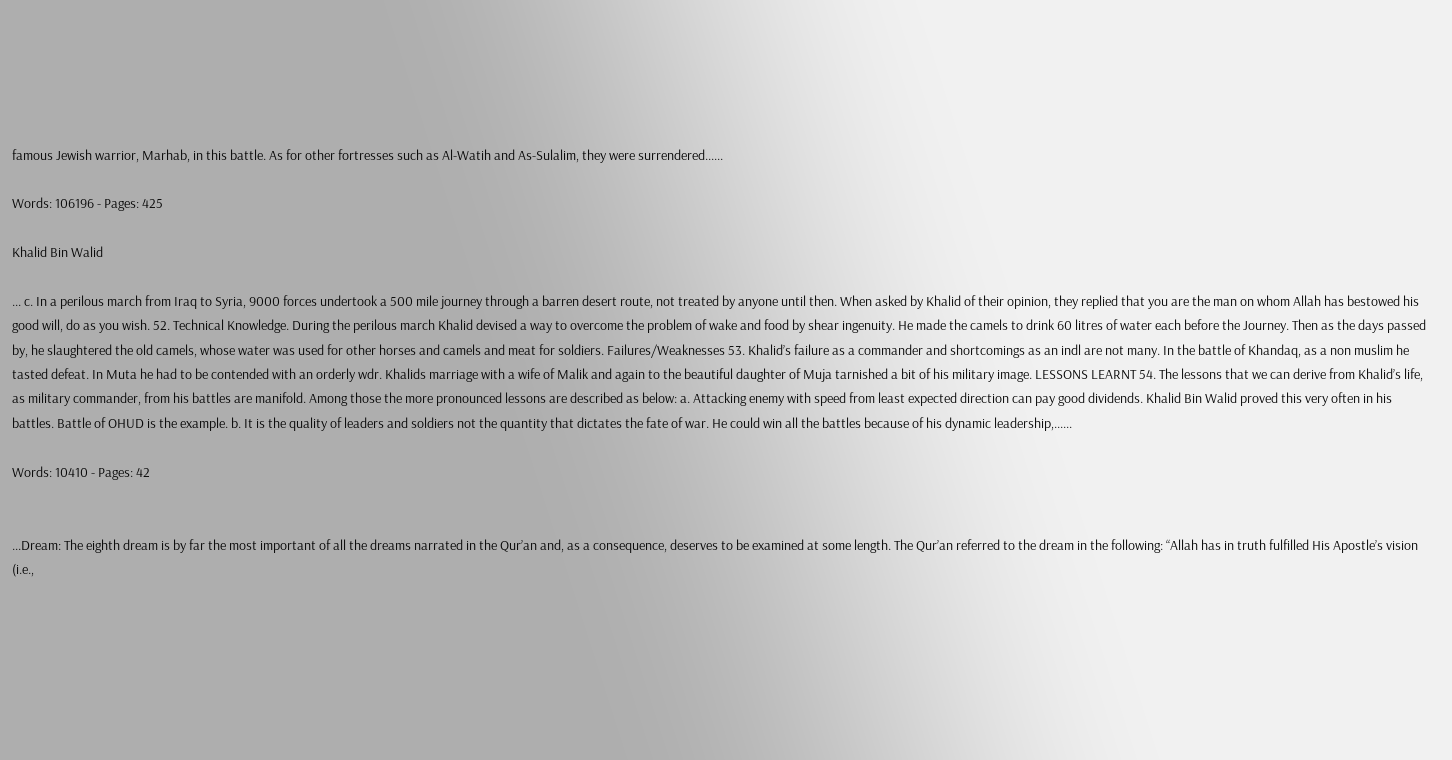famous Jewish warrior, Marhab, in this battle. As for other fortresses such as Al-Watih and As-Sulalim, they were surrendered......

Words: 106196 - Pages: 425

Khalid Bin Walid

... c. In a perilous march from Iraq to Syria, 9000 forces undertook a 500 mile journey through a barren desert route, not treated by anyone until then. When asked by Khalid of their opinion, they replied that you are the man on whom Allah has bestowed his good will, do as you wish. 52. Technical Knowledge. During the perilous march Khalid devised a way to overcome the problem of wake and food by shear ingenuity. He made the camels to drink 60 litres of water each before the Journey. Then as the days passed by, he slaughtered the old camels, whose water was used for other horses and camels and meat for soldiers. Failures/Weaknesses 53. Khalid’s failure as a commander and shortcomings as an indl are not many. In the battle of Khandaq, as a non muslim he tasted defeat. In Muta he had to be contended with an orderly wdr. Khalids marriage with a wife of Malik and again to the beautiful daughter of Muja tarnished a bit of his military image. LESSONS LEARNT 54. The lessons that we can derive from Khalid’s life, as military commander, from his battles are manifold. Among those the more pronounced lessons are described as below: a. Attacking enemy with speed from least expected direction can pay good dividends. Khalid Bin Walid proved this very often in his battles. Battle of OHUD is the example. b. It is the quality of leaders and soldiers not the quantity that dictates the fate of war. He could win all the battles because of his dynamic leadership,......

Words: 10410 - Pages: 42


...Dream: The eighth dream is by far the most important of all the dreams narrated in the Qur’an and, as a consequence, deserves to be examined at some length. The Qur’an referred to the dream in the following: “Allah has in truth fulfilled His Apostle’s vision (i.e.,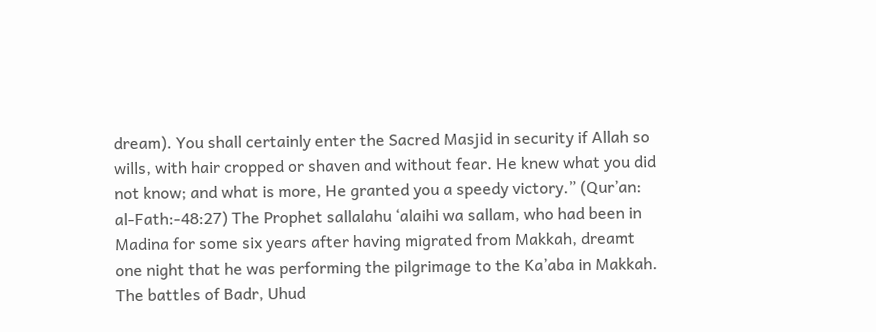dream). You shall certainly enter the Sacred Masjid in security if Allah so wills, with hair cropped or shaven and without fear. He knew what you did not know; and what is more, He granted you a speedy victory.” (Qur’an: al-Fath:-48:27) The Prophet sallalahu ‘alaihi wa sallam, who had been in Madina for some six years after having migrated from Makkah, dreamt one night that he was performing the pilgrimage to the Ka’aba in Makkah. The battles of Badr, Uhud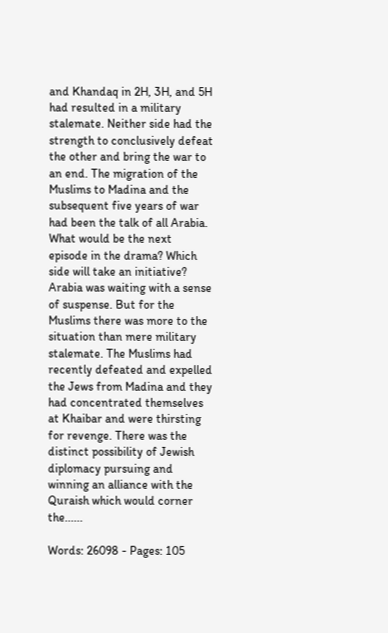and Khandaq in 2H, 3H, and 5H had resulted in a military stalemate. Neither side had the strength to conclusively defeat the other and bring the war to an end. The migration of the Muslims to Madina and the subsequent five years of war had been the talk of all Arabia. What would be the next episode in the drama? Which side will take an initiative? Arabia was waiting with a sense of suspense. But for the Muslims there was more to the situation than mere military stalemate. The Muslims had recently defeated and expelled the Jews from Madina and they had concentrated themselves at Khaibar and were thirsting for revenge. There was the distinct possibility of Jewish diplomacy pursuing and winning an alliance with the Quraish which would corner the......

Words: 26098 - Pages: 105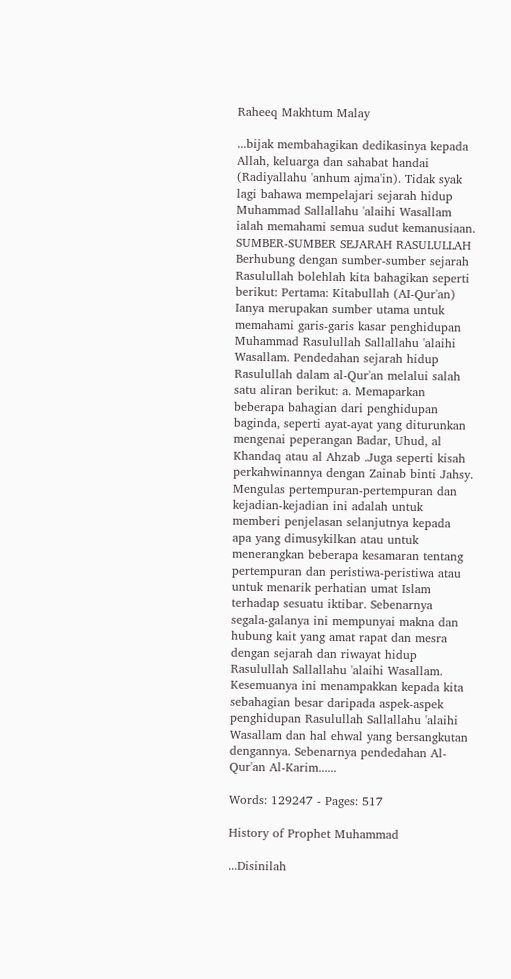Raheeq Makhtum Malay

...bijak membahagikan dedikasinya kepada Allah, keluarga dan sahabat handai (Radiyallahu 'anhum ajma'in). Tidak syak lagi bahawa mempelajari sejarah hidup Muhammad Sallallahu 'alaihi Wasallam ialah memahami semua sudut kemanusiaan. SUMBER-SUMBER SEJARAH RASULULLAH Berhubung dengan sumber-sumber sejarah Rasulullah bolehlah kita bahagikan seperti berikut: Pertama: Kitabullah (AI-Qur'an) Ianya merupakan sumber utama untuk memahami garis-garis kasar penghidupan Muhammad Rasulullah Sallallahu 'alaihi Wasallam. Pendedahan sejarah hidup Rasulullah dalam al-Qur'an melalui salah satu aliran berikut: a. Memaparkan beberapa bahagian dari penghidupan baginda, seperti ayat-ayat yang diturunkan mengenai peperangan Badar, Uhud, al Khandaq atau al Ahzab .Juga seperti kisah perkahwinannya dengan Zainab binti Jahsy. Mengulas pertempuran-pertempuran dan kejadian-kejadian ini adalah untuk memberi penjelasan selanjutnya kepada apa yang dimusykilkan atau untuk menerangkan beberapa kesamaran tentang pertempuran dan peristiwa-peristiwa atau untuk menarik perhatian umat Islam terhadap sesuatu iktibar. Sebenarnya segala-galanya ini mempunyai makna dan hubung kait yang amat rapat dan mesra dengan sejarah dan riwayat hidup Rasulullah Sallallahu 'alaihi Wasallam. Kesemuanya ini menampakkan kepada kita sebahagian besar daripada aspek-aspek penghidupan Rasulullah Sallallahu 'alaihi Wasallam dan hal ehwal yang bersangkutan dengannya. Sebenarnya pendedahan Al-Qur'an Al-Karim......

Words: 129247 - Pages: 517

History of Prophet Muhammad

...Disinilah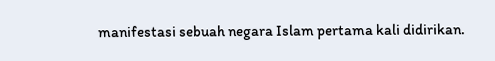manifestasi sebuah negara Islam pertama kali didirikan.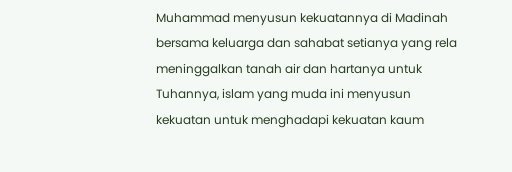Muhammad menyusun kekuatannya di Madinah bersama keluarga dan sahabat setianya yang rela meninggalkan tanah air dan hartanya untuk Tuhannya, islam yang muda ini menyusun kekuatan untuk menghadapi kekuatan kaum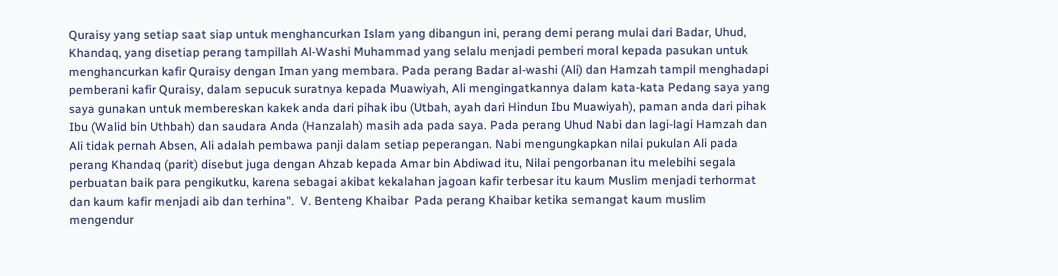Quraisy yang setiap saat siap untuk menghancurkan Islam yang dibangun ini, perang demi perang mulai dari Badar, Uhud, Khandaq, yang disetiap perang tampillah Al-Washi Muhammad yang selalu menjadi pemberi moral kepada pasukan untuk menghancurkan kafir Quraisy dengan Iman yang membara. Pada perang Badar al-washi (Ali) dan Hamzah tampil menghadapi pemberani kafir Quraisy, dalam sepucuk suratnya kepada Muawiyah, Ali mengingatkannya dalam kata-kata Pedang saya yang saya gunakan untuk membereskan kakek anda dari pihak ibu (Utbah, ayah dari Hindun Ibu Muawiyah), paman anda dari pihak Ibu (Walid bin Uthbah) dan saudara Anda (Hanzalah) masih ada pada saya. Pada perang Uhud Nabi dan lagi-lagi Hamzah dan Ali tidak pernah Absen, Ali adalah pembawa panji dalam setiap peperangan. Nabi mengungkapkan nilai pukulan Ali pada perang Khandaq (parit) disebut juga dengan Ahzab kepada Amar bin Abdiwad itu, Nilai pengorbanan itu melebihi segala perbuatan baik para pengikutku, karena sebagai akibat kekalahan jagoan kafir terbesar itu kaum Muslim menjadi terhormat dan kaum kafir menjadi aib dan terhina".  V. Benteng Khaibar  Pada perang Khaibar ketika semangat kaum muslim mengendur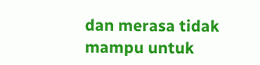dan merasa tidak mampu untuk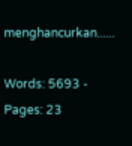menghancurkan......

Words: 5693 - Pages: 23